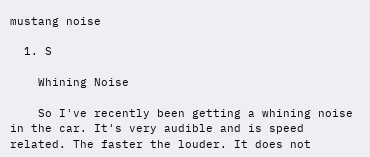mustang noise

  1. S

    Whining Noise

    So I've recently been getting a whining noise in the car. It's very audible and is speed related. The faster the louder. It does not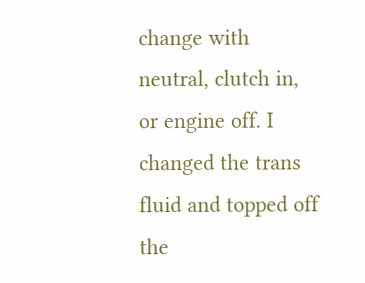change with neutral, clutch in, or engine off. I changed the trans fluid and topped off the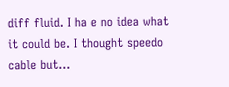diff fluid. I ha e no idea what it could be. I thought speedo cable but...